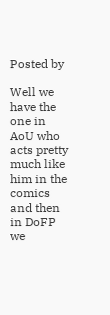Posted by

Well we have the one in AoU who acts pretty much like him in the comics and then in DoFP we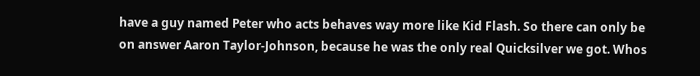have a guy named Peter who acts behaves way more like Kid Flash. So there can only be on answer Aaron Taylor-Johnson, because he was the only real Quicksilver we got. Whos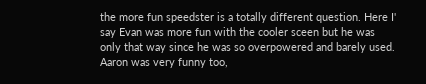the more fun speedster is a totally different question. Here I' say Evan was more fun with the cooler sceen but he was only that way since he was so overpowered and barely used. Aaron was very funny too,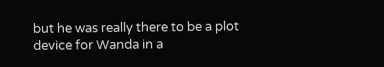but he was really there to be a plot device for Wanda in a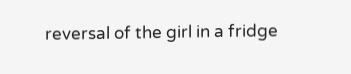reversal of the girl in a fridge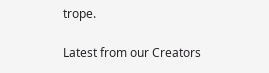trope.

Latest from our Creators